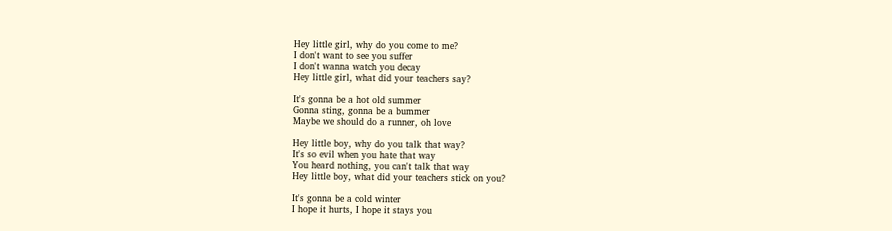Hey little girl, why do you come to me?
I don't want to see you suffer
I don't wanna watch you decay
Hey little girl, what did your teachers say?

It's gonna be a hot old summer
Gonna sting, gonna be a bummer
Maybe we should do a runner, oh love

Hey little boy, why do you talk that way?
It's so evil when you hate that way
You heard nothing, you can't talk that way
Hey little boy, what did your teachers stick on you?

It's gonna be a cold winter
I hope it hurts, I hope it stays you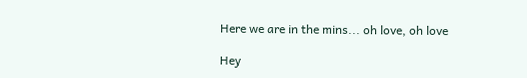Here we are in the mins... oh love, oh love

Hey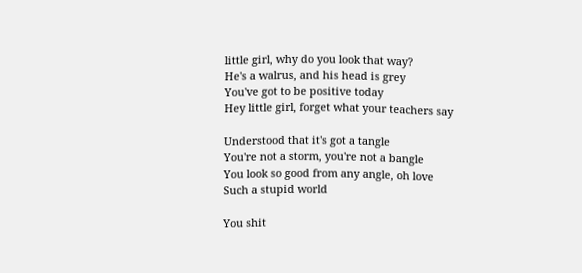little girl, why do you look that way?
He's a walrus, and his head is grey
You've got to be positive today
Hey little girl, forget what your teachers say

Understood that it's got a tangle
You're not a storm, you're not a bangle
You look so good from any angle, oh love
Such a stupid world

You shit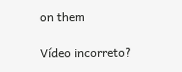on them

Vídeo incorreto?